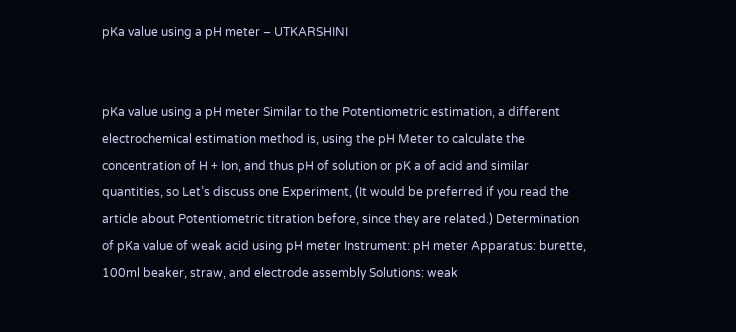pKa value using a pH meter – UTKARSHINI


pKa value using a pH meter Similar to the Potentiometric estimation, a different electrochemical estimation method is, using the pH Meter to calculate the concentration of H + Ion, and thus pH of solution or pK a of acid and similar quantities, so Let’s discuss one Experiment, (It would be preferred if you read the article about Potentiometric titration before, since they are related.) Determination of pKa value of weak acid using pH meter Instrument: pH meter Apparatus: burette, 100ml beaker, straw, and electrode assembly Solutions: weak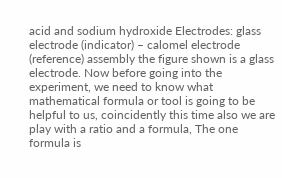acid and sodium hydroxide Electrodes: glass electrode (indicator) – calomel electrode (reference) assembly the figure shown is a glass electrode. Now before going into the experiment, we need to know what mathematical formula or tool is going to be helpful to us, coincidently this time also we are play with a ratio and a formula, The one formula is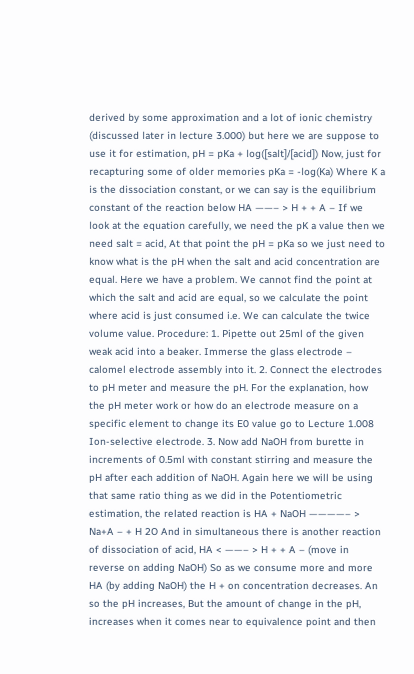derived by some approximation and a lot of ionic chemistry (discussed later in lecture 3.000) but here we are suppose to use it for estimation, pH = pKa + log([salt]/[acid]) Now, just for recapturing some of older memories pKa = -log(Ka) Where K a is the dissociation constant, or we can say is the equilibrium constant of the reaction below HA ——– > H + + A – If we look at the equation carefully, we need the pK a value then we need salt = acid, At that point the pH = pKa so we just need to know what is the pH when the salt and acid concentration are equal. Here we have a problem. We cannot find the point at which the salt and acid are equal, so we calculate the point where acid is just consumed i.e. We can calculate the twice volume value. Procedure: 1. Pipette out 25ml of the given weak acid into a beaker. Immerse the glass electrode – calomel electrode assembly into it. 2. Connect the electrodes to pH meter and measure the pH. For the explanation, how the pH meter work or how do an electrode measure on a specific element to change its E0 value go to Lecture 1.008 Ion-selective electrode. 3. Now add NaOH from burette in increments of 0.5ml with constant stirring and measure the pH after each addition of NaOH. Again here we will be using that same ratio thing as we did in the Potentiometric estimation, the related reaction is HA + NaOH ————– > Na+A – + H 2O And in simultaneous there is another reaction of dissociation of acid, HA < ——– > H + + A – (move in reverse on adding NaOH) So as we consume more and more HA (by adding NaOH) the H + on concentration decreases. An so the pH increases, But the amount of change in the pH, increases when it comes near to equivalence point and then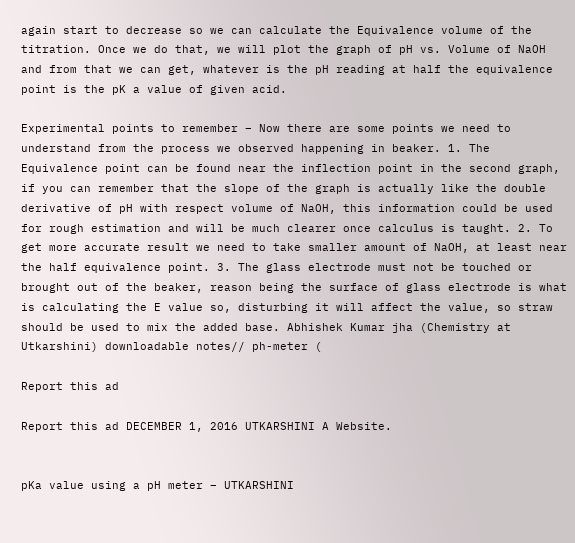again start to decrease so we can calculate the Equivalence volume of the titration. Once we do that, we will plot the graph of pH vs. Volume of NaOH and from that we can get, whatever is the pH reading at half the equivalence point is the pK a value of given acid.

Experimental points to remember – Now there are some points we need to understand from the process we observed happening in beaker. 1. The Equivalence point can be found near the inflection point in the second graph, if you can remember that the slope of the graph is actually like the double derivative of pH with respect volume of NaOH, this information could be used for rough estimation and will be much clearer once calculus is taught. 2. To get more accurate result we need to take smaller amount of NaOH, at least near the half equivalence point. 3. The glass electrode must not be touched or brought out of the beaker, reason being the surface of glass electrode is what is calculating the E value so, disturbing it will affect the value, so straw should be used to mix the added base. Abhishek Kumar jha (Chemistry at Utkarshini) downloadable notes// ph-meter (

Report this ad

Report this ad DECEMBER 1, 2016 UTKARSHINI A Website.


pKa value using a pH meter – UTKARSHINI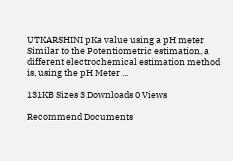UTKARSHINI pKa value using a pH meter Similar to the Potentiometric estimation, a different electrochemical estimation method is, using the pH Meter ...

131KB Sizes 3 Downloads 0 Views

Recommend Documents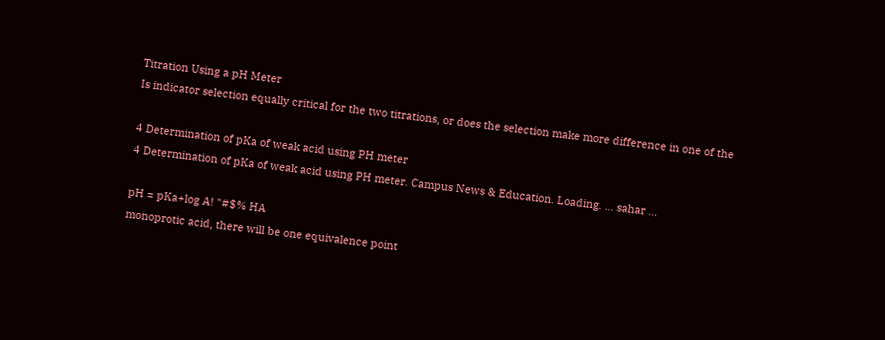Titration Using a pH Meter
Is indicator selection equally critical for the two titrations, or does the selection make more difference in one of the

4 Determination of pKa of weak acid using PH meter
4 Determination of pKa of weak acid using PH meter. Campus News & Education. Loading. ... sahar ...

pH = pKa+log A! "#$% HA
monoprotic acid, there will be one equivalence point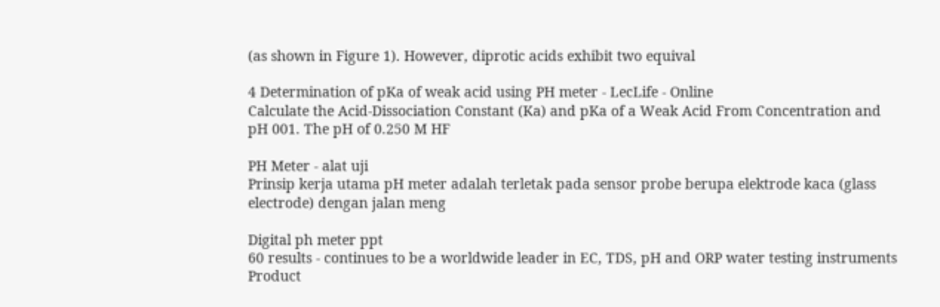(as shown in Figure 1). However, diprotic acids exhibit two equival

4 Determination of pKa of weak acid using PH meter - LecLife - Online
Calculate the Acid-Dissociation Constant (Ka) and pKa of a Weak Acid From Concentration and pH 001. The pH of 0.250 M HF

PH Meter - alat uji
Prinsip kerja utama pH meter adalah terletak pada sensor probe berupa elektrode kaca (glass electrode) dengan jalan meng

Digital ph meter ppt
60 results - continues to be a worldwide leader in EC, TDS, pH and ORP water testing instruments Product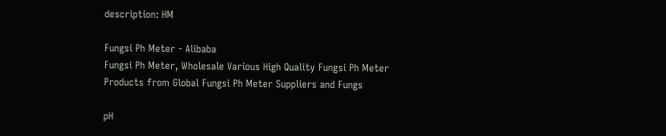description: HM

Fungsi Ph Meter - Alibaba
Fungsi Ph Meter, Wholesale Various High Quality Fungsi Ph Meter Products from Global Fungsi Ph Meter Suppliers and Fungs

pH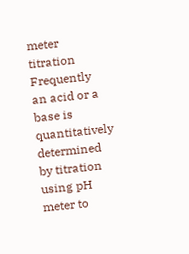meter titration
Frequently an acid or a base is quantitatively determined by titration using pH meter to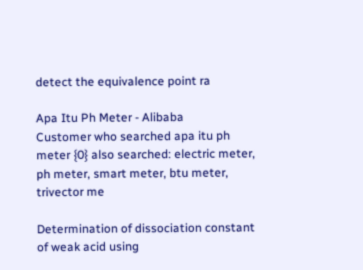detect the equivalence point ra

Apa Itu Ph Meter - Alibaba
Customer who searched apa itu ph meter {0} also searched: electric meter, ph meter, smart meter, btu meter, trivector me

Determination of dissociation constant of weak acid using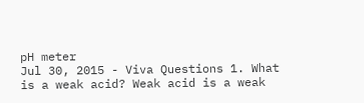pH meter
Jul 30, 2015 - Viva Questions 1. What is a weak acid? Weak acid is a weak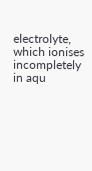electrolyte, which ionises incompletely in aqu